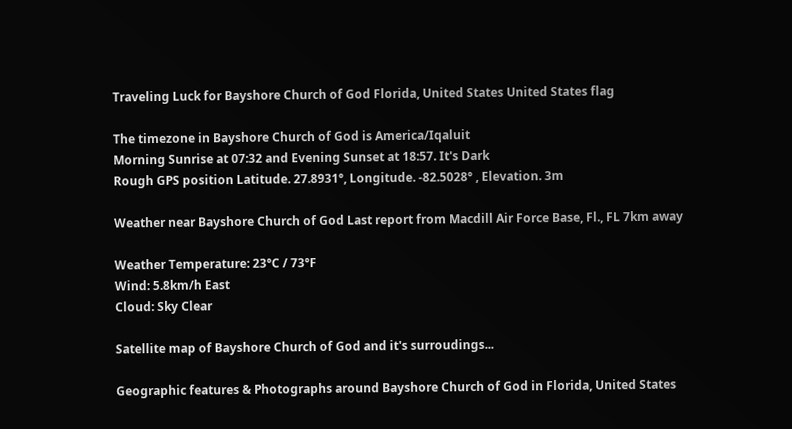Traveling Luck for Bayshore Church of God Florida, United States United States flag

The timezone in Bayshore Church of God is America/Iqaluit
Morning Sunrise at 07:32 and Evening Sunset at 18:57. It's Dark
Rough GPS position Latitude. 27.8931°, Longitude. -82.5028° , Elevation. 3m

Weather near Bayshore Church of God Last report from Macdill Air Force Base, Fl., FL 7km away

Weather Temperature: 23°C / 73°F
Wind: 5.8km/h East
Cloud: Sky Clear

Satellite map of Bayshore Church of God and it's surroudings...

Geographic features & Photographs around Bayshore Church of God in Florida, United States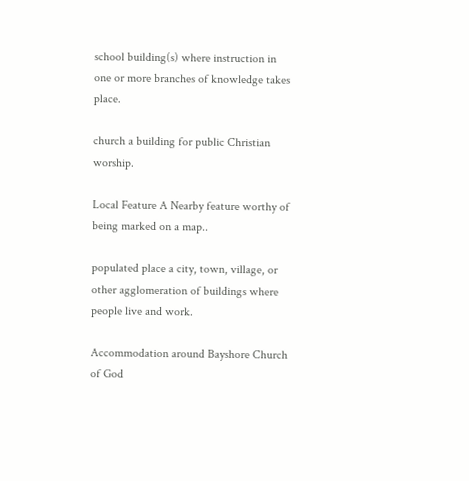school building(s) where instruction in one or more branches of knowledge takes place.

church a building for public Christian worship.

Local Feature A Nearby feature worthy of being marked on a map..

populated place a city, town, village, or other agglomeration of buildings where people live and work.

Accommodation around Bayshore Church of God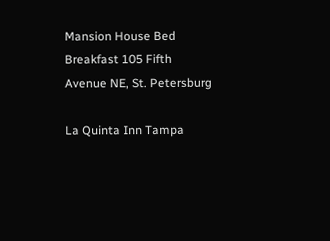Mansion House Bed Breakfast 105 Fifth Avenue NE, St. Petersburg

La Quinta Inn Tampa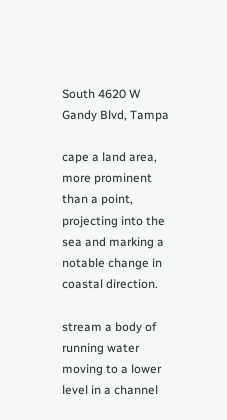South 4620 W Gandy Blvd, Tampa

cape a land area, more prominent than a point, projecting into the sea and marking a notable change in coastal direction.

stream a body of running water moving to a lower level in a channel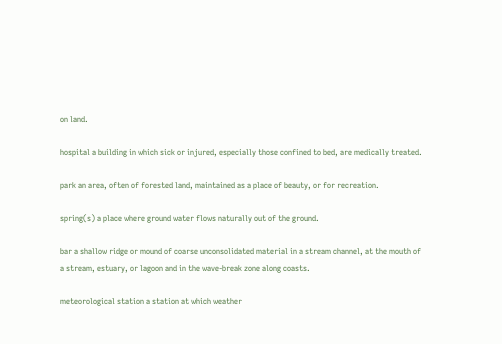on land.

hospital a building in which sick or injured, especially those confined to bed, are medically treated.

park an area, often of forested land, maintained as a place of beauty, or for recreation.

spring(s) a place where ground water flows naturally out of the ground.

bar a shallow ridge or mound of coarse unconsolidated material in a stream channel, at the mouth of a stream, estuary, or lagoon and in the wave-break zone along coasts.

meteorological station a station at which weather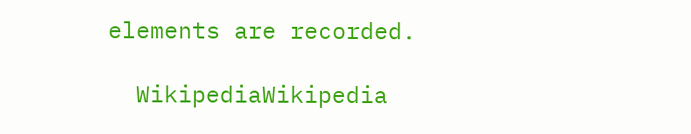elements are recorded.

  WikipediaWikipedia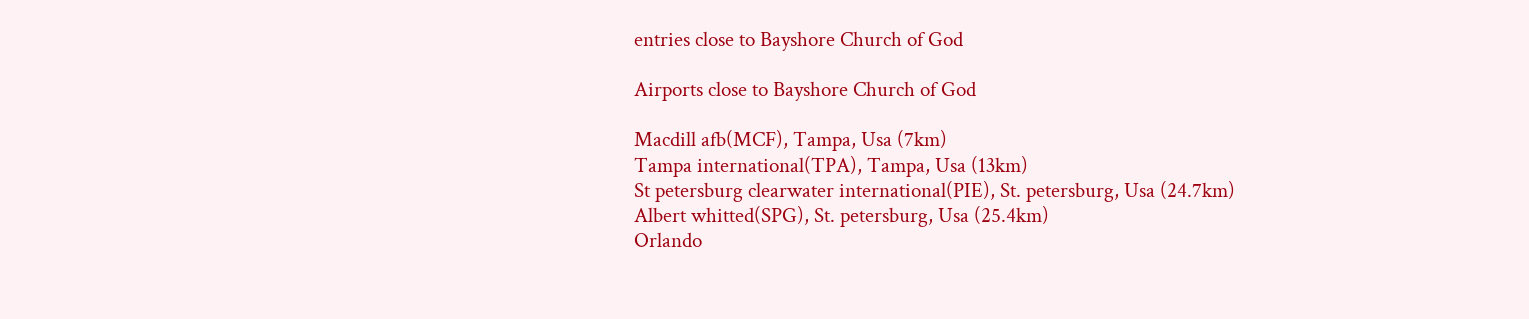entries close to Bayshore Church of God

Airports close to Bayshore Church of God

Macdill afb(MCF), Tampa, Usa (7km)
Tampa international(TPA), Tampa, Usa (13km)
St petersburg clearwater international(PIE), St. petersburg, Usa (24.7km)
Albert whitted(SPG), St. petersburg, Usa (25.4km)
Orlando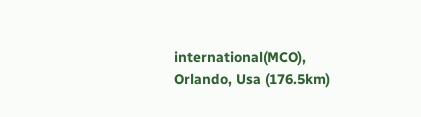international(MCO), Orlando, Usa (176.5km)